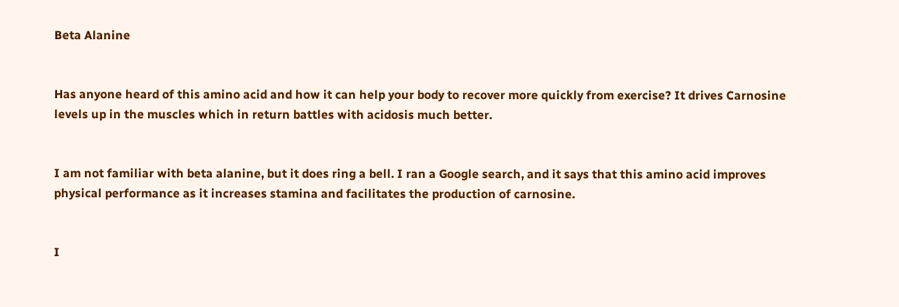Beta Alanine


Has anyone heard of this amino acid and how it can help your body to recover more quickly from exercise? It drives Carnosine levels up in the muscles which in return battles with acidosis much better.


I am not familiar with beta alanine, but it does ring a bell. I ran a Google search, and it says that this amino acid improves physical performance as it increases stamina and facilitates the production of carnosine.


I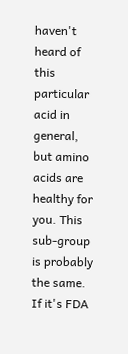haven't heard of this particular acid in general, but amino acids are healthy for you. This sub-group is probably the same. If it's FDA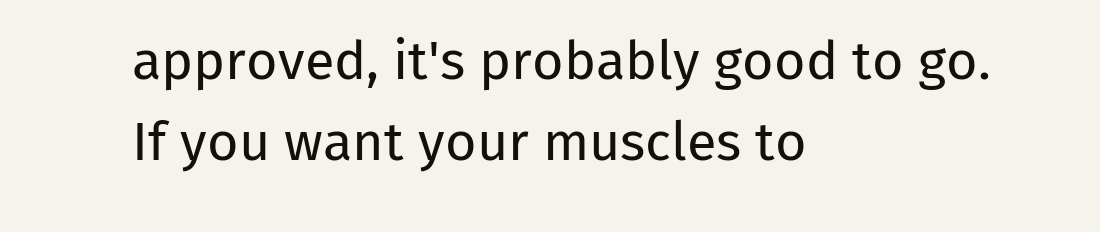approved, it's probably good to go.
If you want your muscles to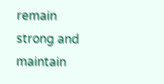remain strong and maintain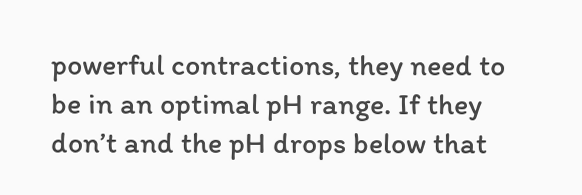powerful contractions, they need to be in an optimal pH range. If they don’t and the pH drops below that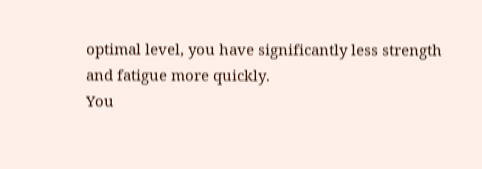optimal level, you have significantly less strength and fatigue more quickly.
You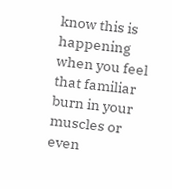know this is happening when you feel that familiar burn in your muscles or even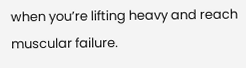when you’re lifting heavy and reach muscular failure.